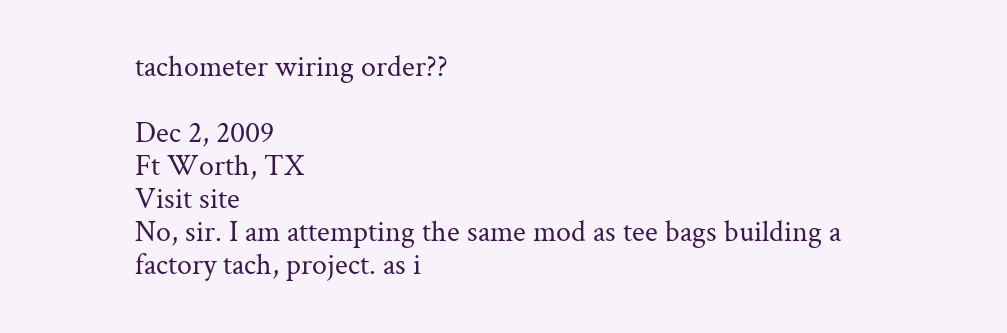tachometer wiring order??

Dec 2, 2009
Ft Worth, TX
Visit site
No, sir. I am attempting the same mod as tee bags building a factory tach, project. as i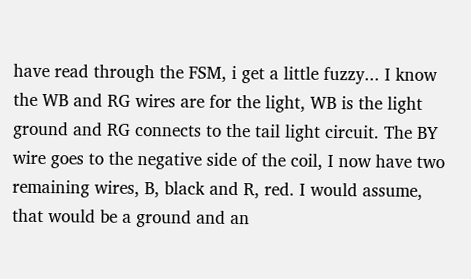have read through the FSM, i get a little fuzzy... I know the WB and RG wires are for the light, WB is the light ground and RG connects to the tail light circuit. The BY wire goes to the negative side of the coil, I now have two remaining wires, B, black and R, red. I would assume, that would be a ground and an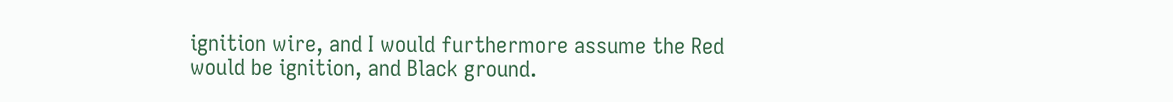ignition wire, and I would furthermore assume the Red would be ignition, and Black ground.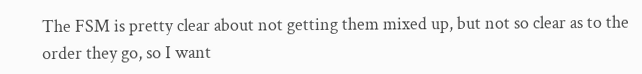The FSM is pretty clear about not getting them mixed up, but not so clear as to the order they go, so I want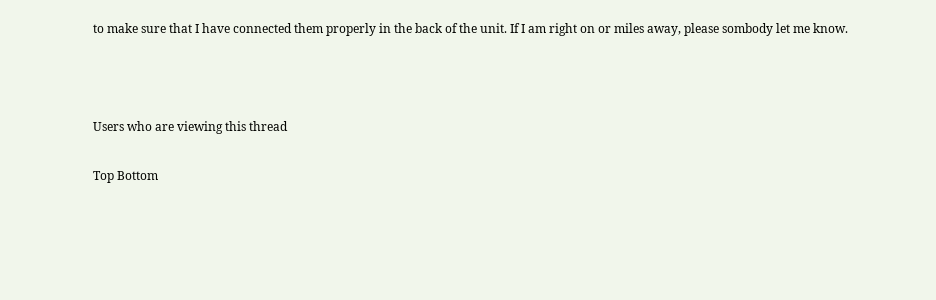to make sure that I have connected them properly in the back of the unit. If I am right on or miles away, please sombody let me know.



Users who are viewing this thread

Top Bottom